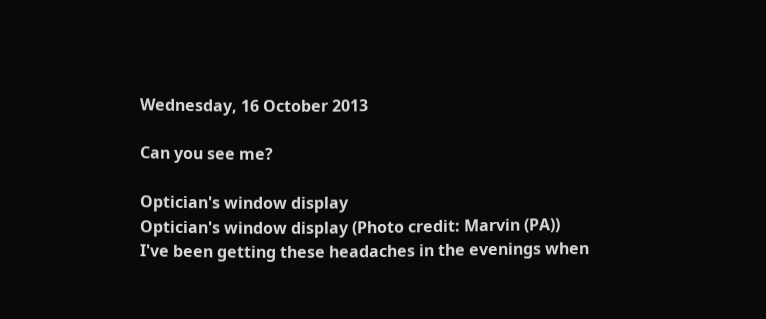Wednesday, 16 October 2013

Can you see me?

Optician's window display
Optician's window display (Photo credit: Marvin (PA))
I've been getting these headaches in the evenings when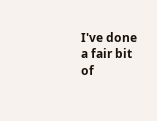I've done a fair bit of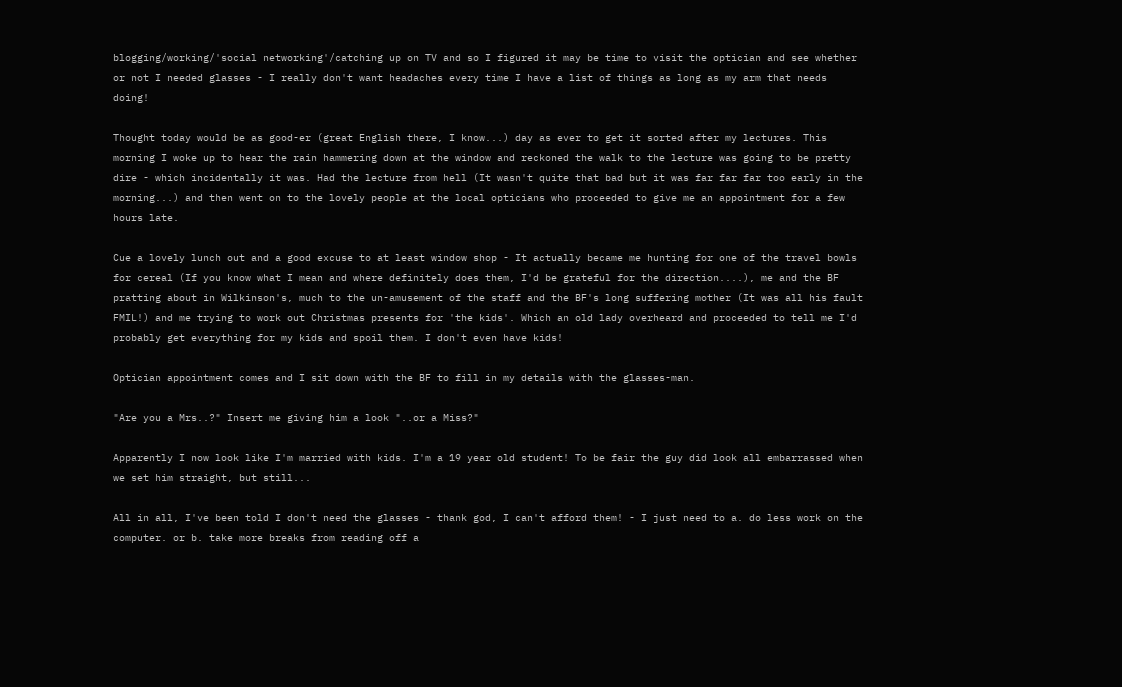blogging/working/'social networking'/catching up on TV and so I figured it may be time to visit the optician and see whether or not I needed glasses - I really don't want headaches every time I have a list of things as long as my arm that needs doing!

Thought today would be as good-er (great English there, I know...) day as ever to get it sorted after my lectures. This morning I woke up to hear the rain hammering down at the window and reckoned the walk to the lecture was going to be pretty dire - which incidentally it was. Had the lecture from hell (It wasn't quite that bad but it was far far far too early in the morning...) and then went on to the lovely people at the local opticians who proceeded to give me an appointment for a few hours late.

Cue a lovely lunch out and a good excuse to at least window shop - It actually became me hunting for one of the travel bowls for cereal (If you know what I mean and where definitely does them, I'd be grateful for the direction....), me and the BF pratting about in Wilkinson's, much to the un-amusement of the staff and the BF's long suffering mother (It was all his fault FMIL!) and me trying to work out Christmas presents for 'the kids'. Which an old lady overheard and proceeded to tell me I'd probably get everything for my kids and spoil them. I don't even have kids!

Optician appointment comes and I sit down with the BF to fill in my details with the glasses-man.

"Are you a Mrs..?" Insert me giving him a look "..or a Miss?"

Apparently I now look like I'm married with kids. I'm a 19 year old student! To be fair the guy did look all embarrassed when we set him straight, but still...

All in all, I've been told I don't need the glasses - thank god, I can't afford them! - I just need to a. do less work on the computer. or b. take more breaks from reading off a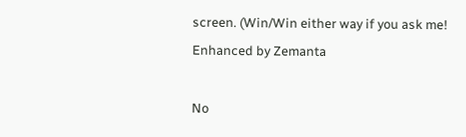screen. (Win/Win either way if you ask me!
Enhanced by Zemanta

No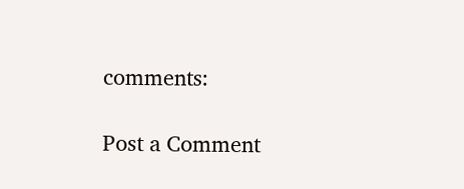comments:

Post a Comment